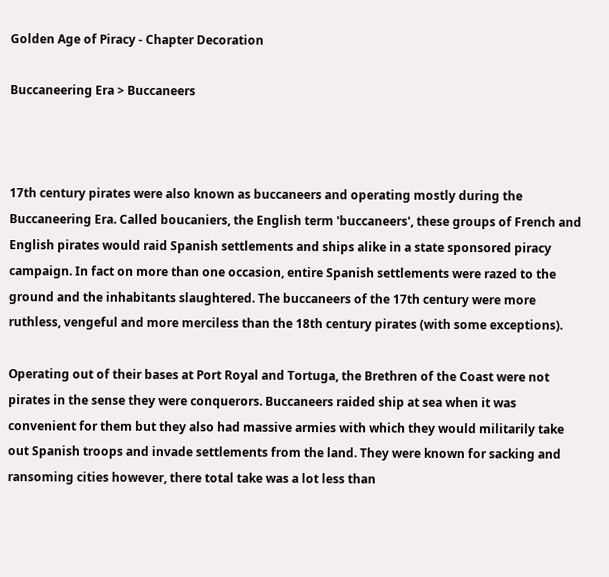Golden Age of Piracy - Chapter Decoration

Buccaneering Era > Buccaneers



17th century pirates were also known as buccaneers and operating mostly during the Buccaneering Era. Called boucaniers, the English term 'buccaneers', these groups of French and English pirates would raid Spanish settlements and ships alike in a state sponsored piracy campaign. In fact on more than one occasion, entire Spanish settlements were razed to the ground and the inhabitants slaughtered. The buccaneers of the 17th century were more ruthless, vengeful and more merciless than the 18th century pirates (with some exceptions).

Operating out of their bases at Port Royal and Tortuga, the Brethren of the Coast were not pirates in the sense they were conquerors. Buccaneers raided ship at sea when it was convenient for them but they also had massive armies with which they would militarily take out Spanish troops and invade settlements from the land. They were known for sacking and ransoming cities however, there total take was a lot less than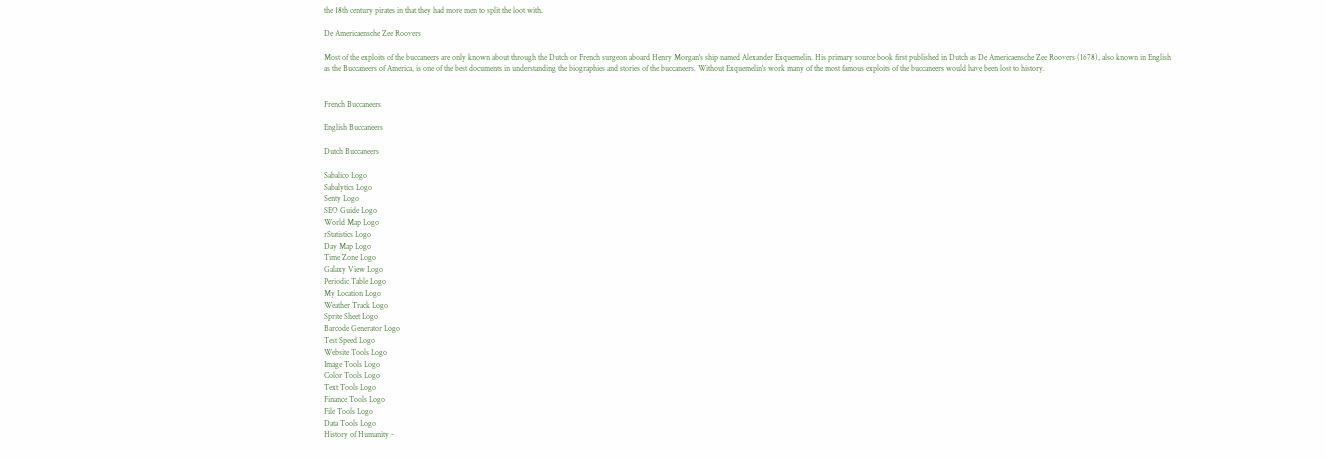the 18th century pirates in that they had more men to split the loot with.

De Americaensche Zee Roovers

Most of the exploits of the buccaneers are only known about through the Dutch or French surgeon aboard Henry Morgan's ship named Alexander Exquemelin. His primary source book first published in Dutch as De Americaensche Zee Roovers (1678), also known in English as the Buccaneers of America, is one of the best documents in understanding the biographies and stories of the buccaneers. Without Exquemelin's work many of the most famous exploits of the buccaneers would have been lost to history.


French Buccaneers

English Buccaneers

Dutch Buccaneers

Sabalico Logo
Sabalytics Logo
Senty Logo
SEO Guide Logo
World Map Logo
rStatistics Logo
Day Map Logo
Time Zone Logo
Galaxy View Logo
Periodic Table Logo
My Location Logo
Weather Track Logo
Sprite Sheet Logo
Barcode Generator Logo
Test Speed Logo
Website Tools Logo
Image Tools Logo
Color Tools Logo
Text Tools Logo
Finance Tools Logo
File Tools Logo
Data Tools Logo
History of Humanity -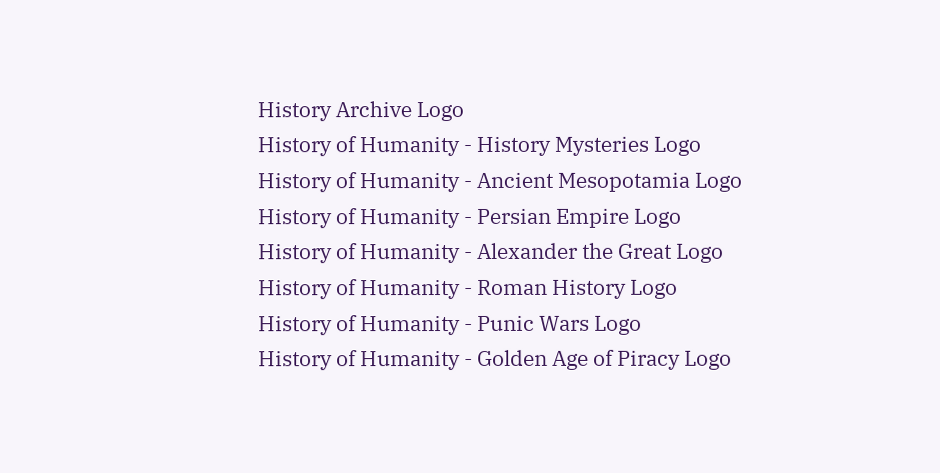History Archive Logo
History of Humanity - History Mysteries Logo
History of Humanity - Ancient Mesopotamia Logo
History of Humanity - Persian Empire Logo
History of Humanity - Alexander the Great Logo
History of Humanity - Roman History Logo
History of Humanity - Punic Wars Logo
History of Humanity - Golden Age of Piracy Logo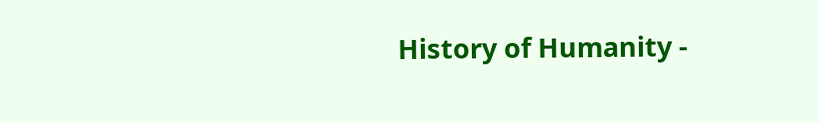History of Humanity -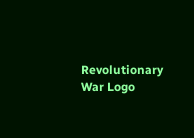Revolutionary War Logo